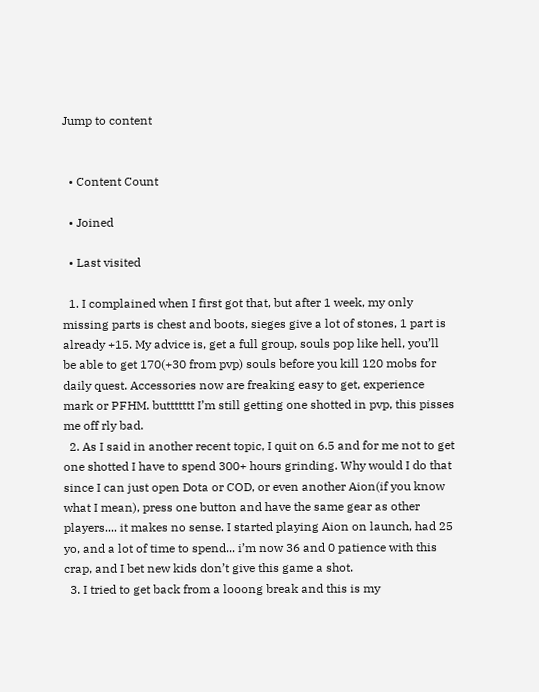Jump to content


  • Content Count

  • Joined

  • Last visited

  1. I complained when I first got that, but after 1 week, my only missing parts is chest and boots, sieges give a lot of stones, 1 part is already +15. My advice is, get a full group, souls pop like hell, you’ll be able to get 170(+30 from pvp) souls before you kill 120 mobs for daily quest. Accessories now are freaking easy to get, experience mark or PFHM. buttttttt I’m still getting one shotted in pvp, this pisses me off rly bad.
  2. As I said in another recent topic, I quit on 6.5 and for me not to get one shotted I have to spend 300+ hours grinding. Why would I do that since I can just open Dota or COD, or even another Aion(if you know what I mean), press one button and have the same gear as other players.... it makes no sense. I started playing Aion on launch, had 25 yo, and a lot of time to spend... i’m now 36 and 0 patience with this crap, and I bet new kids don’t give this game a shot.
  3. I tried to get back from a looong break and this is my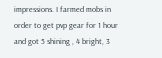impressions. I farmed mobs in order to get pvp gear for 1 hour and got 5 shining , 4 bright, 3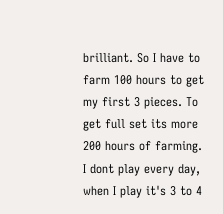brilliant. So I have to farm 100 hours to get my first 3 pieces. To get full set its more 200 hours of farming. I dont play every day, when I play it's 3 to 4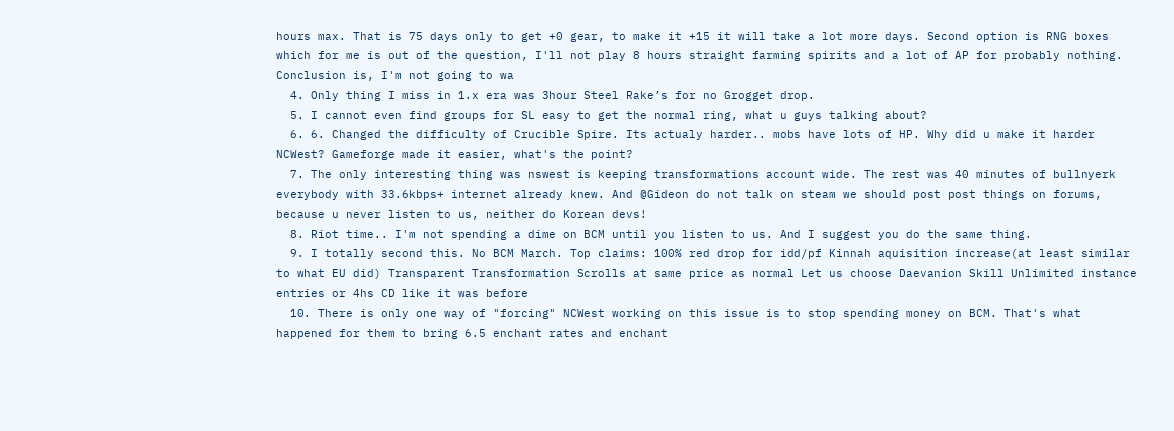hours max. That is 75 days only to get +0 gear, to make it +15 it will take a lot more days. Second option is RNG boxes which for me is out of the question, I'll not play 8 hours straight farming spirits and a lot of AP for probably nothing. Conclusion is, I'm not going to wa
  4. Only thing I miss in 1.x era was 3hour Steel Rake’s for no Grogget drop.
  5. I cannot even find groups for SL easy to get the normal ring, what u guys talking about?
  6. 6. Changed the difficulty of Crucible Spire. Its actualy harder.. mobs have lots of HP. Why did u make it harder NCWest? Gameforge made it easier, what's the point?
  7. The only interesting thing was nswest is keeping transformations account wide. The rest was 40 minutes of bullnyerk everybody with 33.6kbps+ internet already knew. And @Gideon do not talk on steam we should post post things on forums, because u never listen to us, neither do Korean devs!
  8. Riot time.. I'm not spending a dime on BCM until you listen to us. And I suggest you do the same thing.
  9. I totally second this. No BCM March. Top claims: 100% red drop for idd/pf Kinnah aquisition increase(at least similar to what EU did) Transparent Transformation Scrolls at same price as normal Let us choose Daevanion Skill Unlimited instance entries or 4hs CD like it was before
  10. There is only one way of "forcing" NCWest working on this issue is to stop spending money on BCM. That's what happened for them to bring 6.5 enchant rates and enchant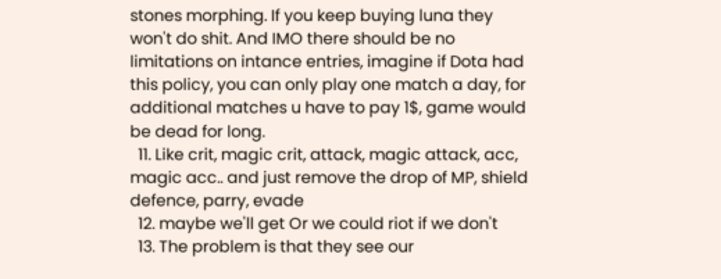stones morphing. If you keep buying luna they won't do shit. And IMO there should be no limitations on intance entries, imagine if Dota had this policy, you can only play one match a day, for additional matches u have to pay 1$, game would be dead for long.
  11. Like crit, magic crit, attack, magic attack, acc, magic acc.. and just remove the drop of MP, shield defence, parry, evade
  12. maybe we'll get Or we could riot if we don't
  13. The problem is that they see our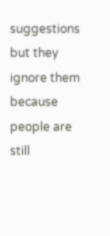suggestions but they ignore them because people are still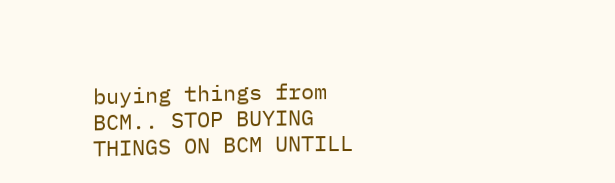buying things from BCM.. STOP BUYING THINGS ON BCM UNTILL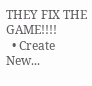THEY FIX THE GAME!!!!
  • Create New...